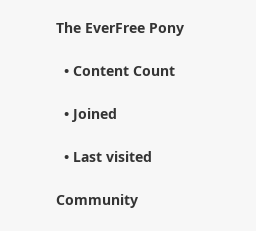The EverFree Pony

  • Content Count

  • Joined

  • Last visited

Community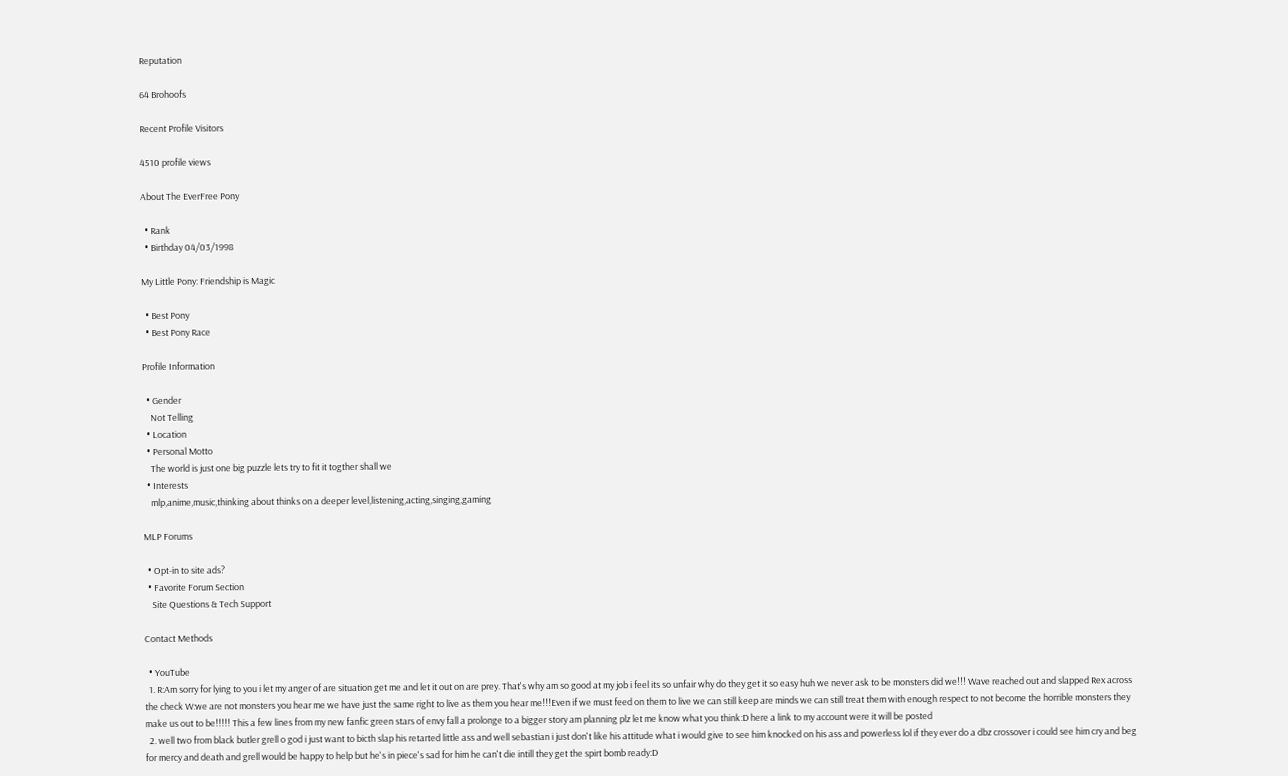Reputation

64 Brohoofs

Recent Profile Visitors

4510 profile views

About The EverFree Pony

  • Rank
  • Birthday 04/03/1998

My Little Pony: Friendship is Magic

  • Best Pony
  • Best Pony Race

Profile Information

  • Gender
    Not Telling
  • Location
  • Personal Motto
    The world is just one big puzzle lets try to fit it togther shall we
  • Interests
    mlp,anime,music,thinking about thinks on a deeper level,listening,acting,singing,gaming

MLP Forums

  • Opt-in to site ads?
  • Favorite Forum Section
    Site Questions & Tech Support

Contact Methods

  • YouTube
  1. R:Am sorry for lying to you i let my anger of are situation get me and let it out on are prey. That's why am so good at my job i feel its so unfair why do they get it so easy huh we never ask to be monsters did we!!! Wave reached out and slapped Rex across the check W:we are not monsters you hear me we have just the same right to live as them you hear me!!!Even if we must feed on them to live we can still keep are minds we can still treat them with enough respect to not become the horrible monsters they make us out to be!!!!! This a few lines from my new fanfic green stars of envy fall a prolonge to a bigger story am planning plz let me know what you think:D here a link to my account were it will be posted
  2. well two from black butler grell o god i just want to bicth slap his retarted little ass and well sebastian i just don't like his attitude what i would give to see him knocked on his ass and powerless lol if they ever do a dbz crossover i could see him cry and beg for mercy and death and grell would be happy to help but he's in piece's sad for him he can't die intill they get the spirt bomb ready:D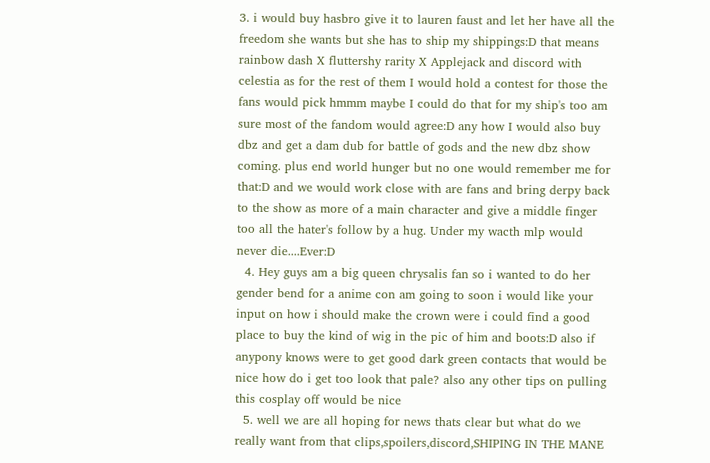3. i would buy hasbro give it to lauren faust and let her have all the freedom she wants but she has to ship my shippings:D that means rainbow dash X fluttershy rarity X Applejack and discord with celestia as for the rest of them I would hold a contest for those the fans would pick hmmm maybe I could do that for my ship's too am sure most of the fandom would agree:D any how I would also buy dbz and get a dam dub for battle of gods and the new dbz show coming. plus end world hunger but no one would remember me for that:D and we would work close with are fans and bring derpy back to the show as more of a main character and give a middle finger too all the hater's follow by a hug. Under my wacth mlp would never die....Ever:D
  4. Hey guys am a big queen chrysalis fan so i wanted to do her gender bend for a anime con am going to soon i would like your input on how i should make the crown were i could find a good place to buy the kind of wig in the pic of him and boots:D also if anypony knows were to get good dark green contacts that would be nice how do i get too look that pale? also any other tips on pulling this cosplay off would be nice
  5. well we are all hoping for news thats clear but what do we really want from that clips,spoilers,discord,SHIPING IN THE MANE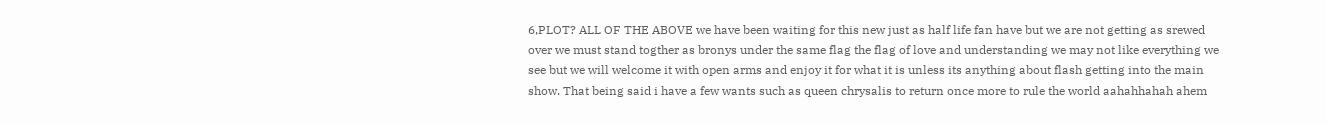6,PLOT? ALL OF THE ABOVE we have been waiting for this new just as half life fan have but we are not getting as srewed over we must stand togther as bronys under the same flag the flag of love and understanding we may not like everything we see but we will welcome it with open arms and enjoy it for what it is unless its anything about flash getting into the main show. That being said i have a few wants such as queen chrysalis to return once more to rule the world aahahhahah ahem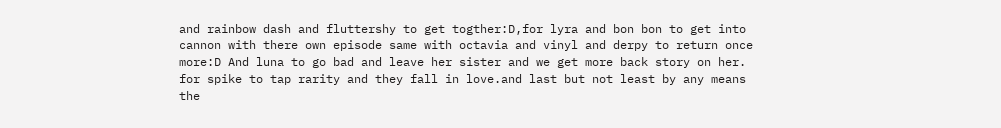and rainbow dash and fluttershy to get togther:D,for lyra and bon bon to get into cannon with there own episode same with octavia and vinyl and derpy to return once more:D And luna to go bad and leave her sister and we get more back story on her. for spike to tap rarity and they fall in love.and last but not least by any means the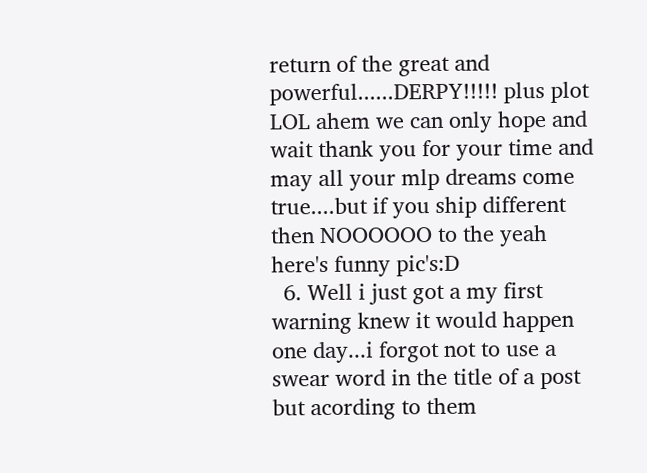return of the great and powerful......DERPY!!!!! plus plot LOL ahem we can only hope and wait thank you for your time and may all your mlp dreams come true....but if you ship different then NOOOOOO to the yeah here's funny pic's:D
  6. Well i just got a my first warning knew it would happen one day...i forgot not to use a swear word in the title of a post but acording to them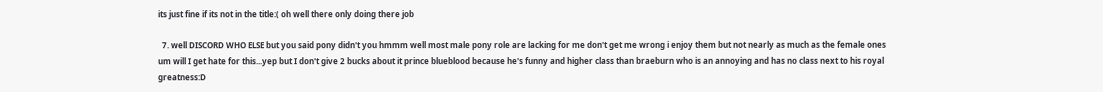its just fine if its not in the title:( oh well there only doing there job

  7. well DISCORD WHO ELSE but you said pony didn't you hmmm well most male pony role are lacking for me don't get me wrong i enjoy them but not nearly as much as the female ones um will I get hate for this...yep but I don't give 2 bucks about it prince blueblood because he's funny and higher class than braeburn who is an annoying and has no class next to his royal greatness:D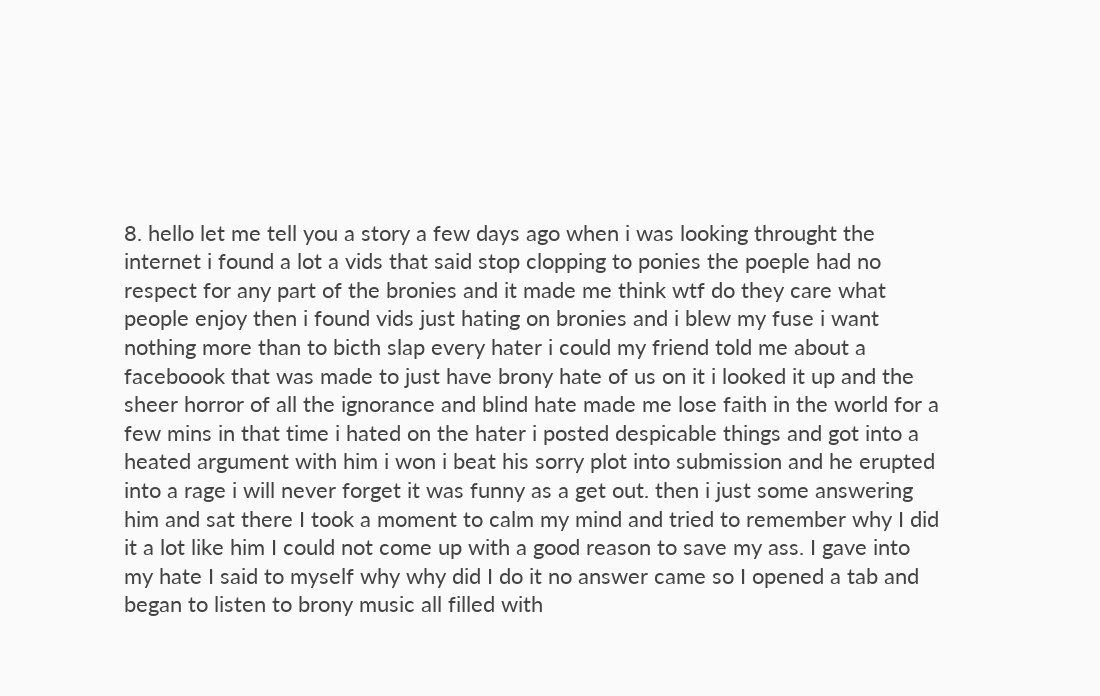8. hello let me tell you a story a few days ago when i was looking throught the internet i found a lot a vids that said stop clopping to ponies the poeple had no respect for any part of the bronies and it made me think wtf do they care what people enjoy then i found vids just hating on bronies and i blew my fuse i want nothing more than to bicth slap every hater i could my friend told me about a faceboook that was made to just have brony hate of us on it i looked it up and the sheer horror of all the ignorance and blind hate made me lose faith in the world for a few mins in that time i hated on the hater i posted despicable things and got into a heated argument with him i won i beat his sorry plot into submission and he erupted into a rage i will never forget it was funny as a get out. then i just some answering him and sat there I took a moment to calm my mind and tried to remember why I did it a lot like him I could not come up with a good reason to save my ass. I gave into my hate I said to myself why why did I do it no answer came so I opened a tab and began to listen to brony music all filled with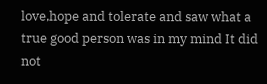love,hope and tolerate and saw what a true good person was in my mind It did not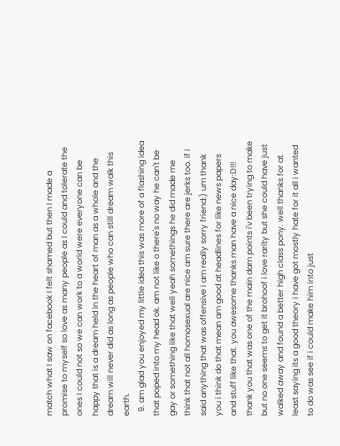match what I saw on facebook I felt shamed but then I made a promise to myself so love as many people as I could and tolerate the ones I could not so we can work to a world were everyone can be happy that is a dream held in the heart of man as a whole and the dream will never did as long as people who can still dream walk this earth.
  9. am glad you enjoyed my little idea this was more of a flashing idea that poped into my head ok. am not like o there's no way he can't be gay or something like that well yeah somethings he did made me think that not all homosexual are nice am sure there are jerks too. if i said anything that was offensive i am really sorry friend:) um thank you i think do that mean am good at headlines for like news papers and stuff like that. you awesome thanks man have a nice day:D!!! thank you that was one of the main dam points i'v been trying to make but no one seems to get it brohoof i love rarity but she could have just walked away and found a better high class pony. well thanks for at least saying its a good theory i have got mostly hate for it all i wanted to do was see if i could make him into just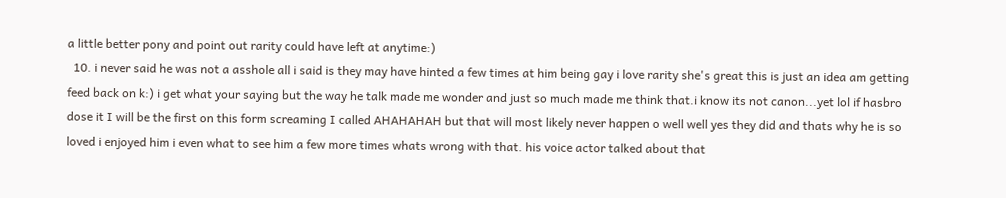a little better pony and point out rarity could have left at anytime:)
  10. i never said he was not a asshole all i said is they may have hinted a few times at him being gay i love rarity she's great this is just an idea am getting feed back on k:) i get what your saying but the way he talk made me wonder and just so much made me think that.i know its not canon...yet lol if hasbro dose it I will be the first on this form screaming I called AHAHAHAH but that will most likely never happen o well well yes they did and thats why he is so loved i enjoyed him i even what to see him a few more times whats wrong with that. his voice actor talked about that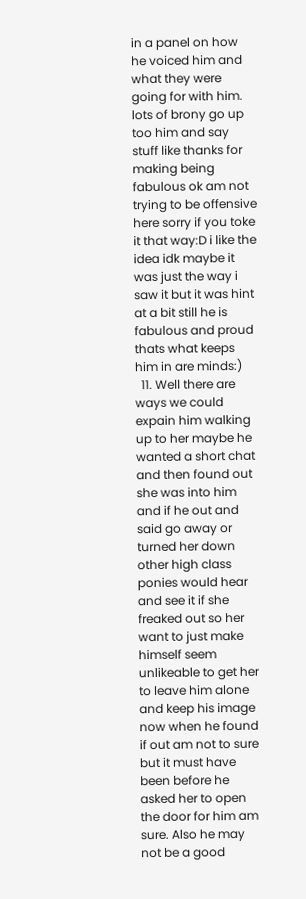in a panel on how he voiced him and what they were going for with him. lots of brony go up too him and say stuff like thanks for making being fabulous ok am not trying to be offensive here sorry if you toke it that way:D i like the idea idk maybe it was just the way i saw it but it was hint at a bit still he is fabulous and proud thats what keeps him in are minds:)
  11. Well there are ways we could expain him walking up to her maybe he wanted a short chat and then found out she was into him and if he out and said go away or turned her down other high class ponies would hear and see it if she freaked out so her want to just make himself seem unlikeable to get her to leave him alone and keep his image now when he found if out am not to sure but it must have been before he asked her to open the door for him am sure. Also he may not be a good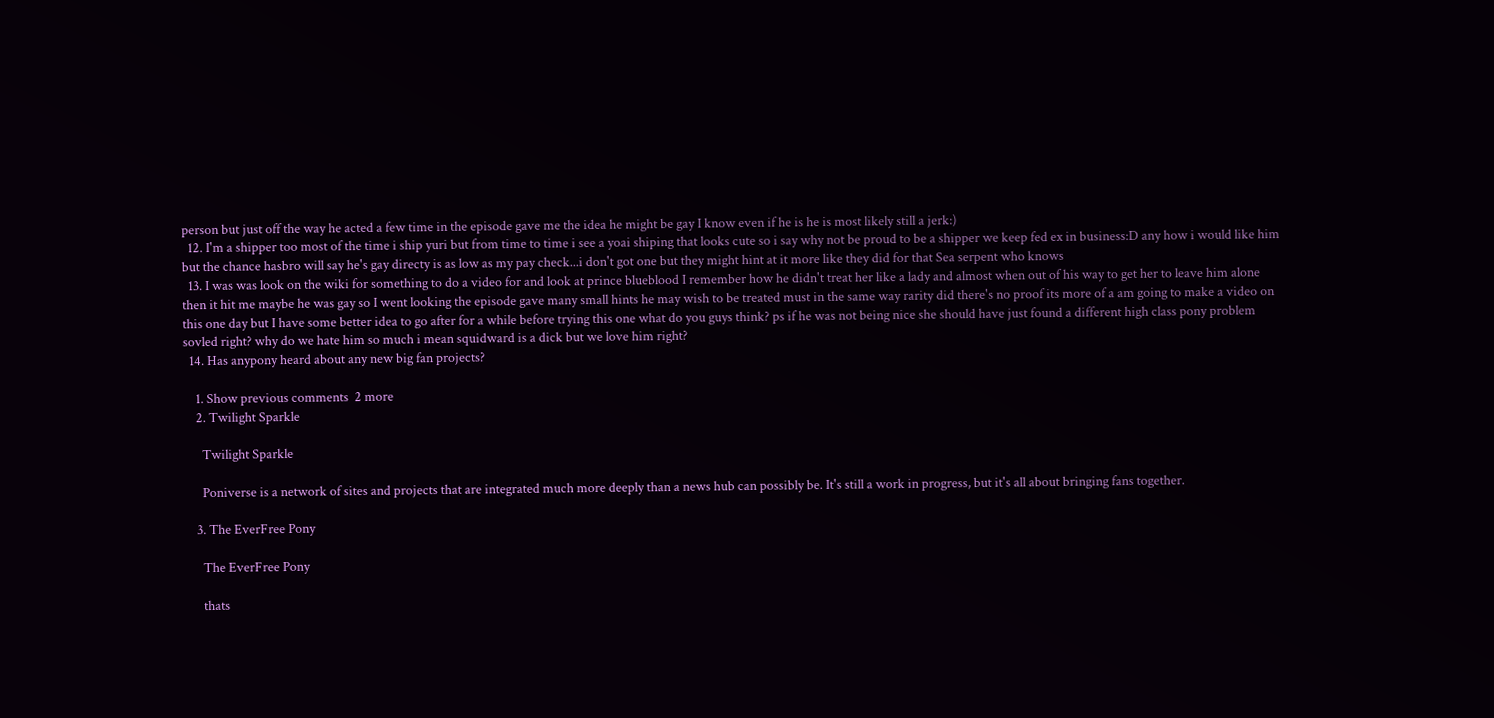person but just off the way he acted a few time in the episode gave me the idea he might be gay I know even if he is he is most likely still a jerk:)
  12. I'm a shipper too most of the time i ship yuri but from time to time i see a yoai shiping that looks cute so i say why not be proud to be a shipper we keep fed ex in business:D any how i would like him but the chance hasbro will say he's gay directy is as low as my pay check...i don't got one but they might hint at it more like they did for that Sea serpent who knows
  13. I was was look on the wiki for something to do a video for and look at prince blueblood I remember how he didn't treat her like a lady and almost when out of his way to get her to leave him alone then it hit me maybe he was gay so I went looking the episode gave many small hints he may wish to be treated must in the same way rarity did there's no proof its more of a am going to make a video on this one day but I have some better idea to go after for a while before trying this one what do you guys think? ps if he was not being nice she should have just found a different high class pony problem sovled right? why do we hate him so much i mean squidward is a dick but we love him right?
  14. Has anypony heard about any new big fan projects?

    1. Show previous comments  2 more
    2. Twilight Sparkle

      Twilight Sparkle

      Poniverse is a network of sites and projects that are integrated much more deeply than a news hub can possibly be. It's still a work in progress, but it's all about bringing fans together.

    3. The EverFree Pony

      The EverFree Pony

      thats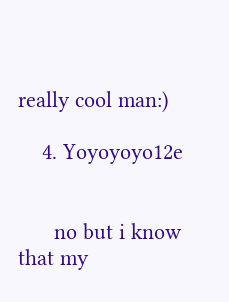really cool man:)

    4. Yoyoyoyo12e


      no but i know that my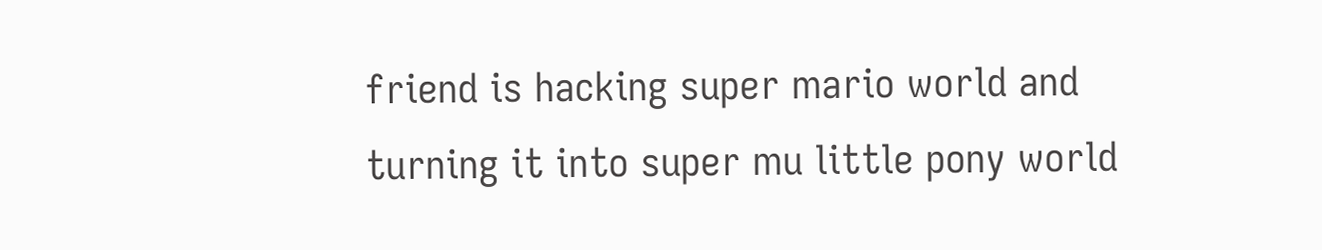friend is hacking super mario world and turning it into super mu little pony world